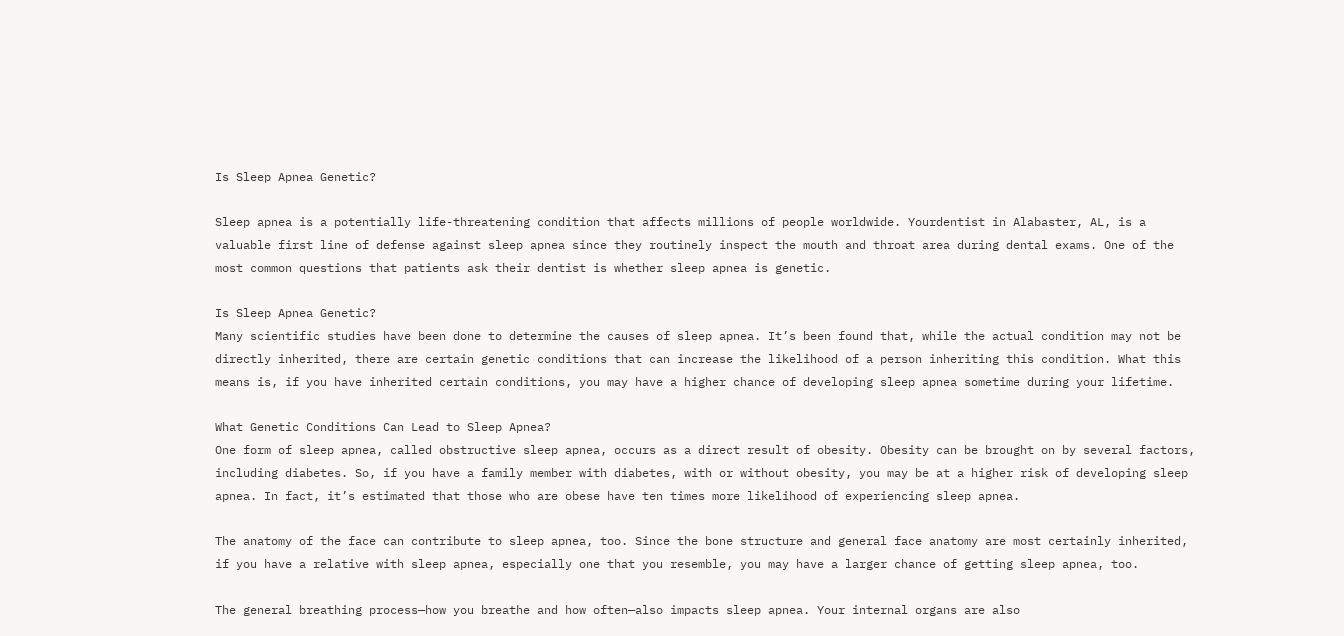Is Sleep Apnea Genetic?

Sleep apnea is a potentially life-threatening condition that affects millions of people worldwide. Yourdentist in Alabaster, AL, is a valuable first line of defense against sleep apnea since they routinely inspect the mouth and throat area during dental exams. One of the most common questions that patients ask their dentist is whether sleep apnea is genetic.

Is Sleep Apnea Genetic?
Many scientific studies have been done to determine the causes of sleep apnea. It’s been found that, while the actual condition may not be directly inherited, there are certain genetic conditions that can increase the likelihood of a person inheriting this condition. What this means is, if you have inherited certain conditions, you may have a higher chance of developing sleep apnea sometime during your lifetime.

What Genetic Conditions Can Lead to Sleep Apnea?
One form of sleep apnea, called obstructive sleep apnea, occurs as a direct result of obesity. Obesity can be brought on by several factors, including diabetes. So, if you have a family member with diabetes, with or without obesity, you may be at a higher risk of developing sleep apnea. In fact, it’s estimated that those who are obese have ten times more likelihood of experiencing sleep apnea.

The anatomy of the face can contribute to sleep apnea, too. Since the bone structure and general face anatomy are most certainly inherited, if you have a relative with sleep apnea, especially one that you resemble, you may have a larger chance of getting sleep apnea, too.

The general breathing process—how you breathe and how often—also impacts sleep apnea. Your internal organs are also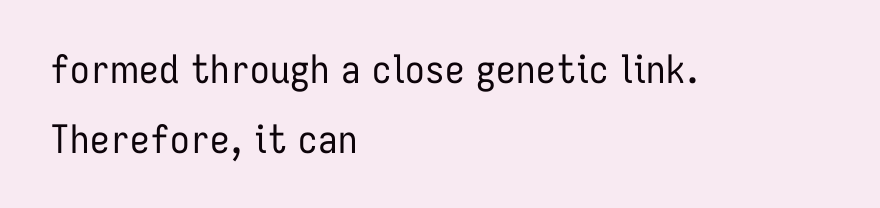formed through a close genetic link. Therefore, it can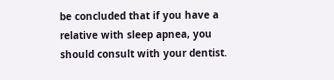be concluded that if you have a relative with sleep apnea, you should consult with your dentist.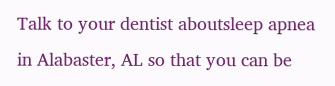Talk to your dentist aboutsleep apnea in Alabaster, AL so that you can be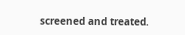screened and treated.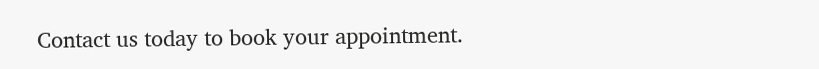Contact us today to book your appointment.